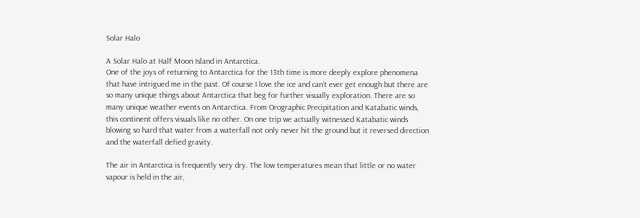Solar Halo

A Solar Halo at Half Moon Island in Antarctica.
One of the joys of returning to Antarctica for the 13th time is more deeply explore phenomena that have intrigued me in the past. Of course I love the ice and can’t ever get enough but there are so many unique things about Antarctica that beg for further visually exploration. There are so many unique weather events on Antarctica. From Orographic Precipitation and Katabatic winds, this continent offers visuals like no other. On one trip we actually witnessed Katabatic winds blowing so hard that water from a waterfall not only never hit the ground but it reversed direction and the waterfall defied gravity.

The air in Antarctica is frequently very dry. The low temperatures mean that little or no water vapour is held in the air,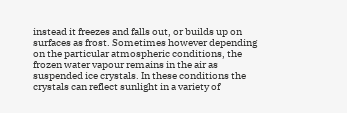instead it freezes and falls out, or builds up on surfaces as frost. Sometimes however depending on the particular atmospheric conditions, the frozen water vapour remains in the air as suspended ice crystals. In these conditions the crystals can reflect sunlight in a variety of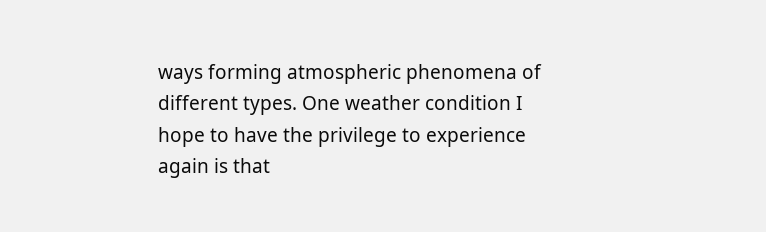ways forming atmospheric phenomena of different types. One weather condition I hope to have the privilege to experience again is that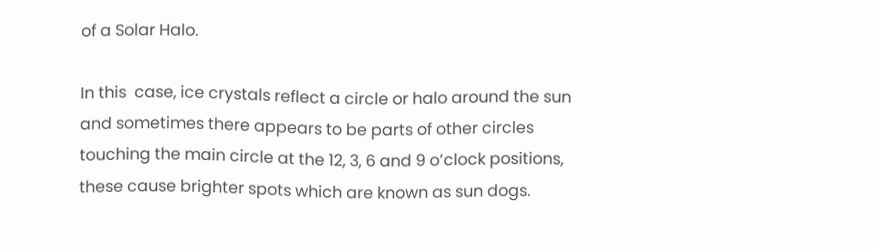of a Solar Halo.

In this  case, ice crystals reflect a circle or halo around the sun and sometimes there appears to be parts of other circles touching the main circle at the 12, 3, 6 and 9 o’clock positions, these cause brighter spots which are known as sun dogs.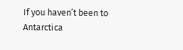If you haven’t been to Antarctica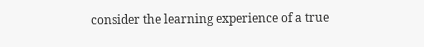consider the learning experience of a true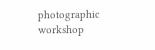photographic workshop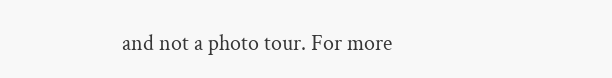and not a photo tour. For more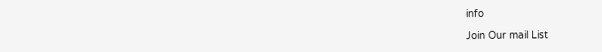info

Join Our mail List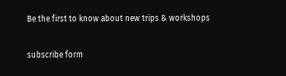Be the first to know about new trips & workshops

subscribe form